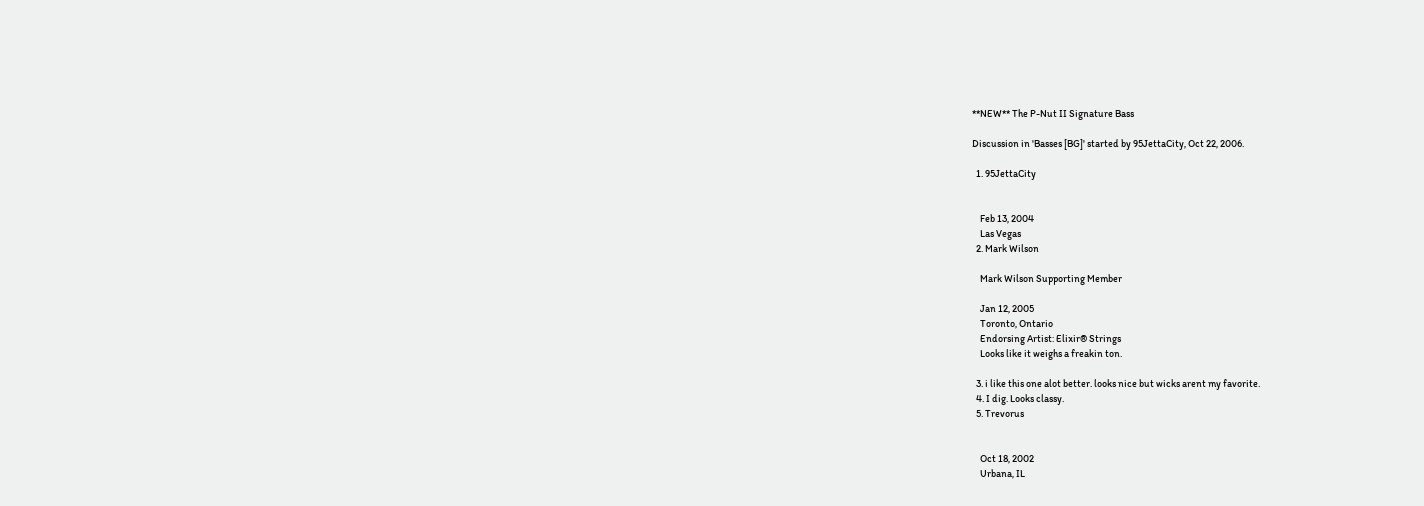**NEW** The P-Nut II Signature Bass

Discussion in 'Basses [BG]' started by 95JettaCity, Oct 22, 2006.

  1. 95JettaCity


    Feb 13, 2004
    Las Vegas
  2. Mark Wilson

    Mark Wilson Supporting Member

    Jan 12, 2005
    Toronto, Ontario
    Endorsing Artist: Elixir® Strings
    Looks like it weighs a freakin ton.

  3. i like this one alot better. looks nice but wicks arent my favorite.
  4. I dig. Looks classy.
  5. Trevorus


    Oct 18, 2002
    Urbana, IL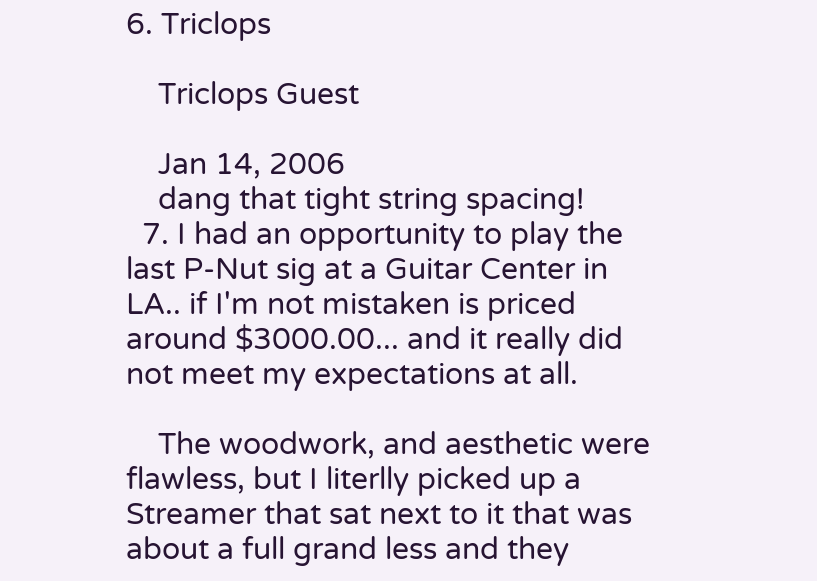6. Triclops

    Triclops Guest

    Jan 14, 2006
    dang that tight string spacing!
  7. I had an opportunity to play the last P-Nut sig at a Guitar Center in LA.. if I'm not mistaken is priced around $3000.00... and it really did not meet my expectations at all.

    The woodwork, and aesthetic were flawless, but I literlly picked up a Streamer that sat next to it that was about a full grand less and they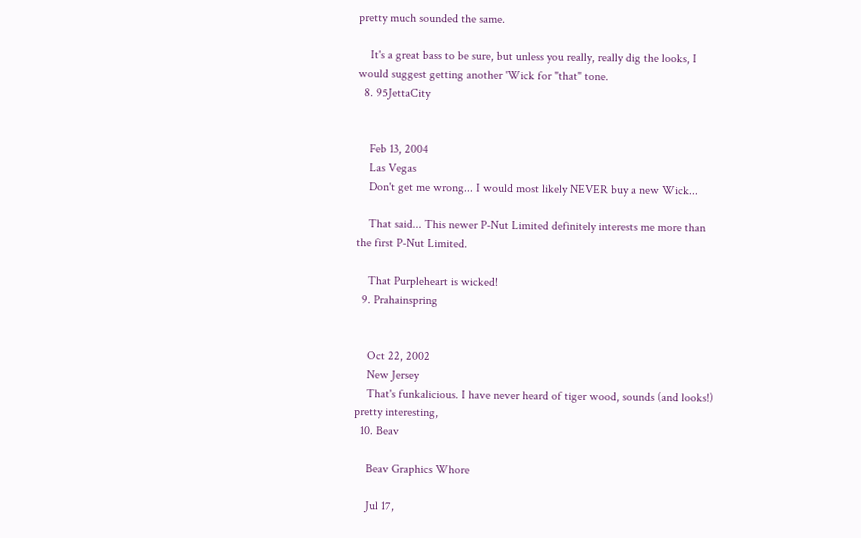pretty much sounded the same.

    It's a great bass to be sure, but unless you really, really dig the looks, I would suggest getting another 'Wick for "that" tone.
  8. 95JettaCity


    Feb 13, 2004
    Las Vegas
    Don't get me wrong... I would most likely NEVER buy a new Wick...

    That said... This newer P-Nut Limited definitely interests me more than the first P-Nut Limited.

    That Purpleheart is wicked!
  9. Prahainspring


    Oct 22, 2002
    New Jersey
    That's funkalicious. I have never heard of tiger wood, sounds (and looks!) pretty interesting,
  10. Beav

    Beav Graphics Whore

    Jul 17,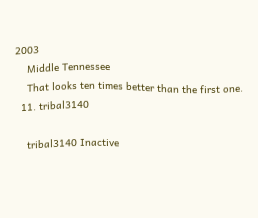2003
    Middle Tennessee
    That looks ten times better than the first one.
  11. tribal3140

    tribal3140 Inactive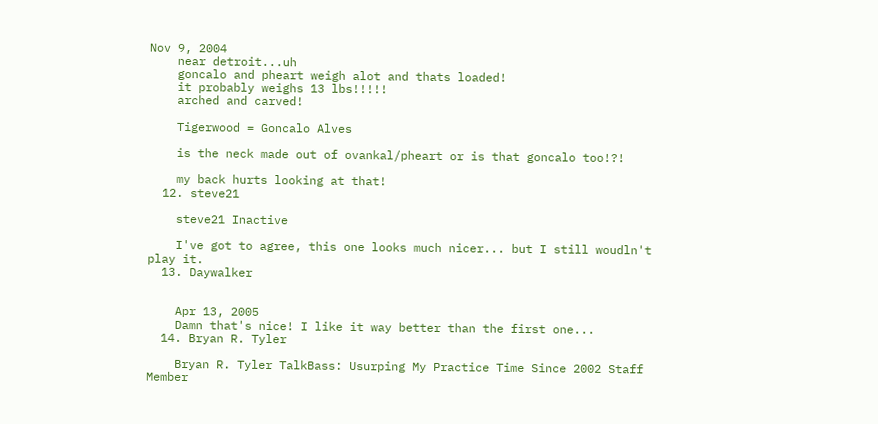Nov 9, 2004
    near detroit...uh
    goncalo and pheart weigh alot and thats loaded!
    it probably weighs 13 lbs!!!!!
    arched and carved!

    Tigerwood = Goncalo Alves

    is the neck made out of ovankal/pheart or is that goncalo too!?!

    my back hurts looking at that!
  12. steve21

    steve21 Inactive

    I've got to agree, this one looks much nicer... but I still woudln't play it.
  13. Daywalker


    Apr 13, 2005
    Damn that's nice! I like it way better than the first one...
  14. Bryan R. Tyler

    Bryan R. Tyler TalkBass: Usurping My Practice Time Since 2002 Staff Member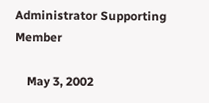Administrator Supporting Member

    May 3, 2002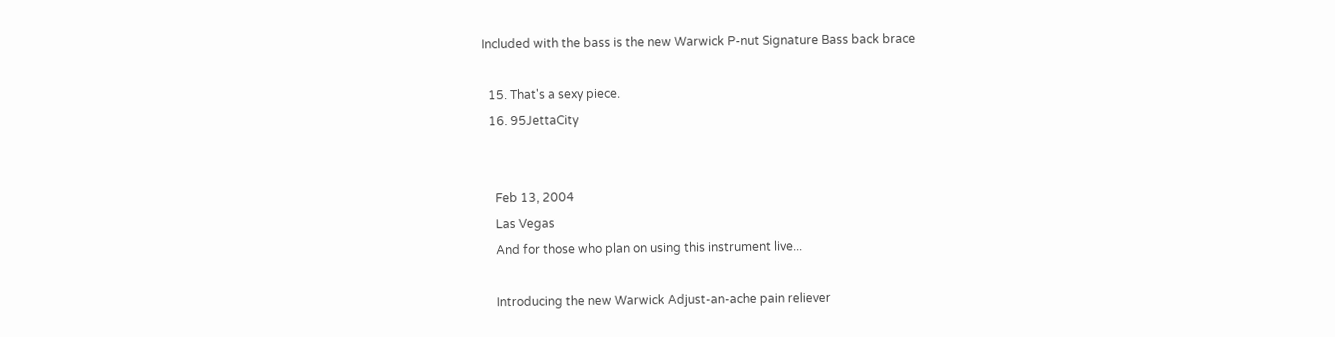Included with the bass is the new Warwick P-nut Signature Bass back brace

  15. That's a sexy piece.
  16. 95JettaCity


    Feb 13, 2004
    Las Vegas
    And for those who plan on using this instrument live...

    Introducing the new Warwick Adjust-an-ache pain reliever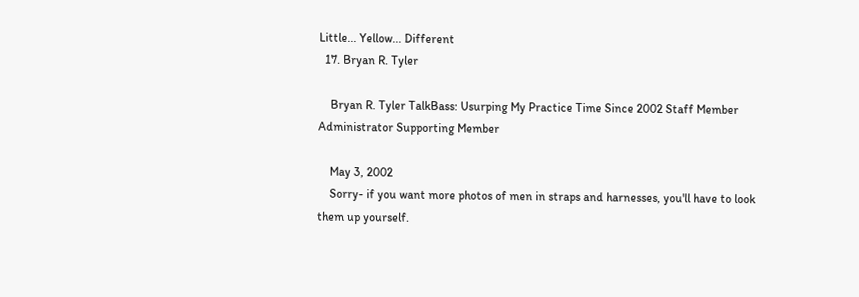Little... Yellow... Different
  17. Bryan R. Tyler

    Bryan R. Tyler TalkBass: Usurping My Practice Time Since 2002 Staff Member Administrator Supporting Member

    May 3, 2002
    Sorry- if you want more photos of men in straps and harnesses, you'll have to look them up yourself.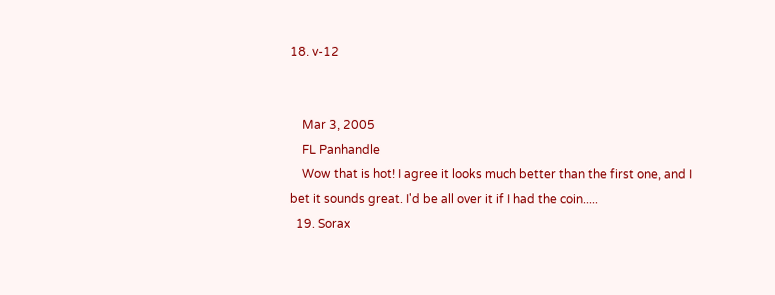18. v-12


    Mar 3, 2005
    FL Panhandle
    Wow that is hot! I agree it looks much better than the first one, and I bet it sounds great. I'd be all over it if I had the coin.....
  19. Sorax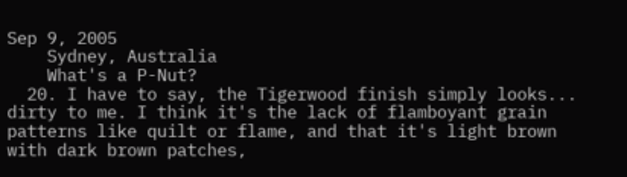Sep 9, 2005
    Sydney, Australia
    What's a P-Nut?
  20. I have to say, the Tigerwood finish simply looks... dirty to me. I think it's the lack of flamboyant grain patterns like quilt or flame, and that it's light brown with dark brown patches,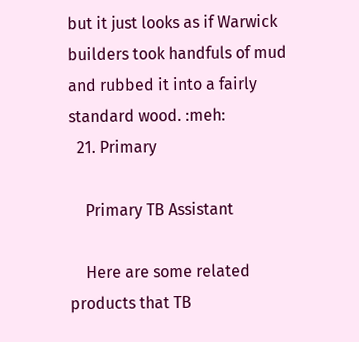but it just looks as if Warwick builders took handfuls of mud and rubbed it into a fairly standard wood. :meh:
  21. Primary

    Primary TB Assistant

    Here are some related products that TB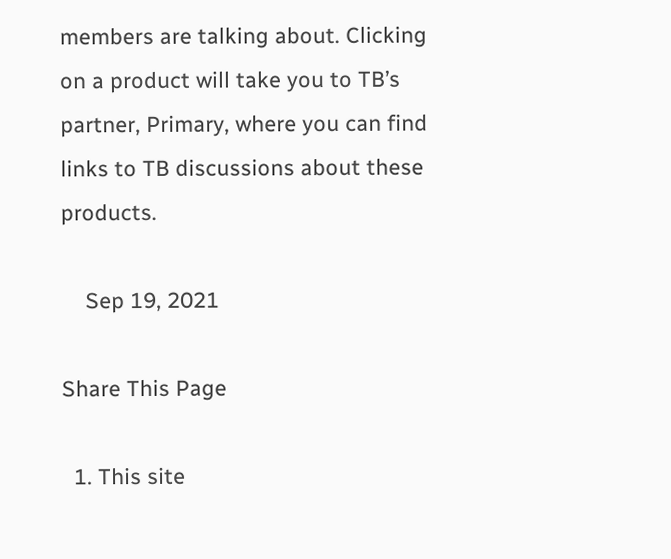members are talking about. Clicking on a product will take you to TB’s partner, Primary, where you can find links to TB discussions about these products.

    Sep 19, 2021

Share This Page

  1. This site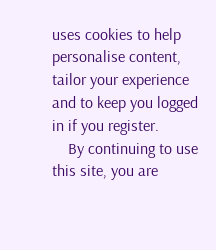uses cookies to help personalise content, tailor your experience and to keep you logged in if you register.
    By continuing to use this site, you are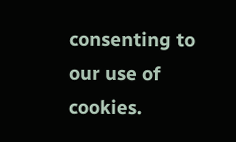consenting to our use of cookies.